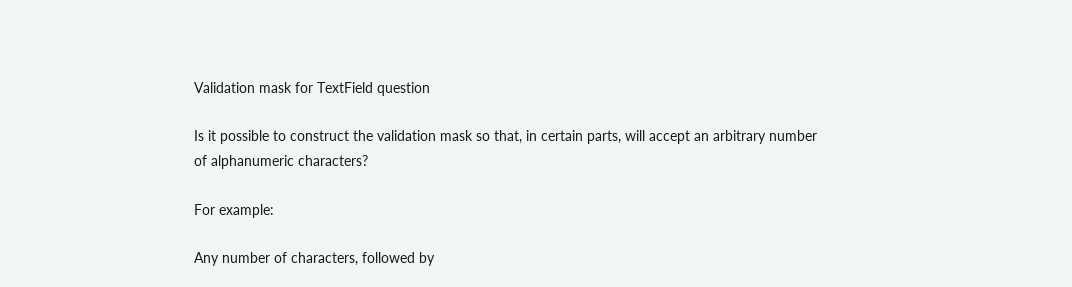Validation mask for TextField question

Is it possible to construct the validation mask so that, in certain parts, will accept an arbitrary number of alphanumeric characters?

For example:

Any number of characters, followed by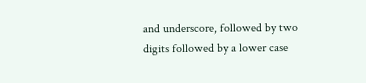and underscore, followed by two digits followed by a lower case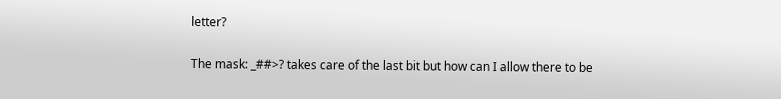letter?

The mask: _##>? takes care of the last bit but how can I allow there to be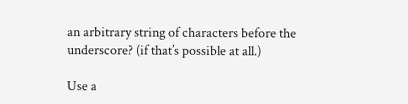an arbitrary string of characters before the underscore? (if that’s possible at all.)

Use a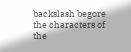backslash begore the characters of the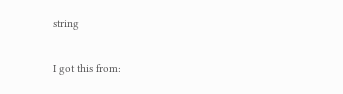string


I got this from: